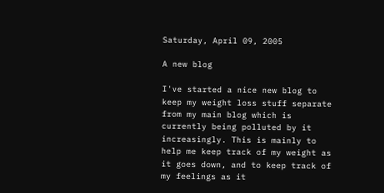Saturday, April 09, 2005

A new blog

I've started a nice new blog to keep my weight loss stuff separate from my main blog which is currently being polluted by it increasingly. This is mainly to help me keep track of my weight as it goes down, and to keep track of my feelings as it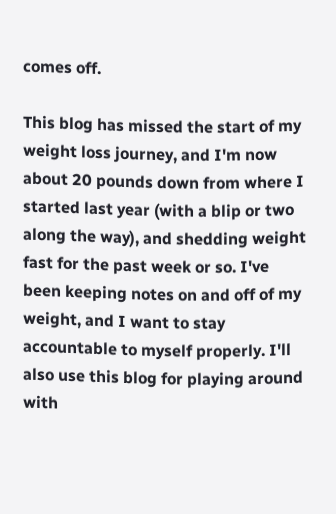comes off.

This blog has missed the start of my weight loss journey, and I'm now about 20 pounds down from where I started last year (with a blip or two along the way), and shedding weight fast for the past week or so. I've been keeping notes on and off of my weight, and I want to stay accountable to myself properly. I'll also use this blog for playing around with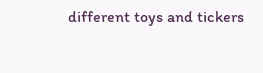different toys and tickers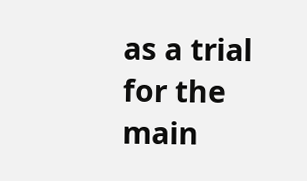as a trial for the main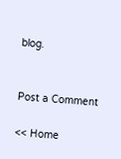blog.


Post a Comment

<< Home